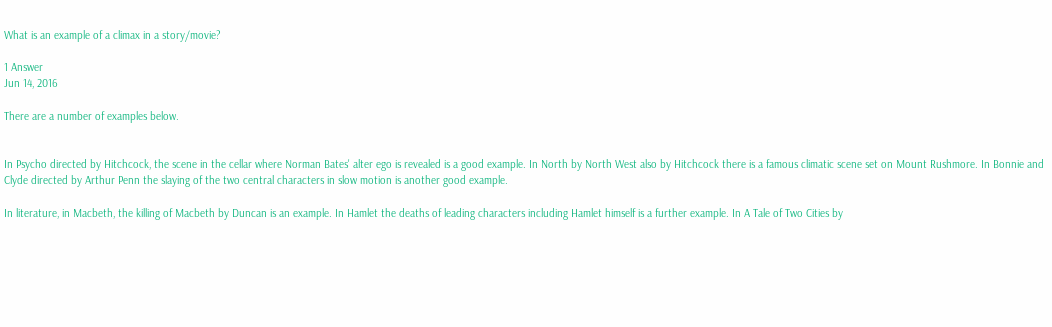What is an example of a climax in a story/movie?

1 Answer
Jun 14, 2016

There are a number of examples below.


In Psycho directed by Hitchcock, the scene in the cellar where Norman Bates' alter ego is revealed is a good example. In North by North West also by Hitchcock there is a famous climatic scene set on Mount Rushmore. In Bonnie and Clyde directed by Arthur Penn the slaying of the two central characters in slow motion is another good example.

In literature, in Macbeth, the killing of Macbeth by Duncan is an example. In Hamlet the deaths of leading characters including Hamlet himself is a further example. In A Tale of Two Cities by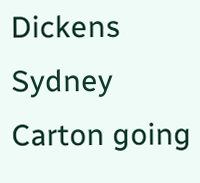Dickens Sydney Carton going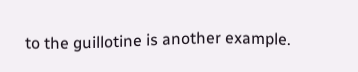to the guillotine is another example.